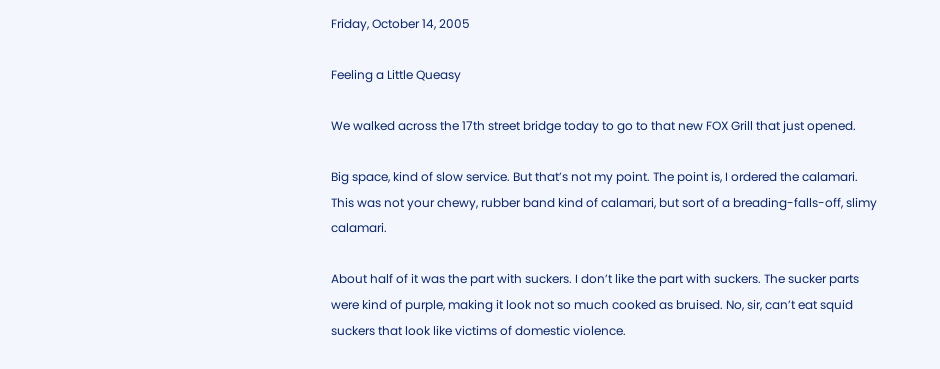Friday, October 14, 2005

Feeling a Little Queasy

We walked across the 17th street bridge today to go to that new FOX Grill that just opened.

Big space, kind of slow service. But that’s not my point. The point is, I ordered the calamari. This was not your chewy, rubber band kind of calamari, but sort of a breading-falls-off, slimy calamari.

About half of it was the part with suckers. I don’t like the part with suckers. The sucker parts were kind of purple, making it look not so much cooked as bruised. No, sir, can’t eat squid suckers that look like victims of domestic violence.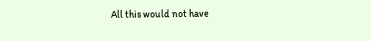All this would not have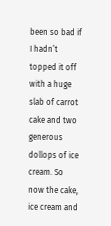been so bad if I hadn’t topped it off with a huge slab of carrot cake and two generous dollops of ice cream. So now the cake, ice cream and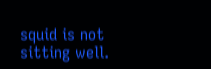squid is not sitting well.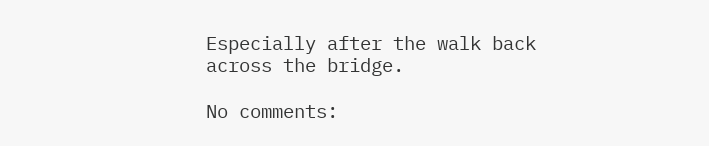Especially after the walk back across the bridge.

No comments: